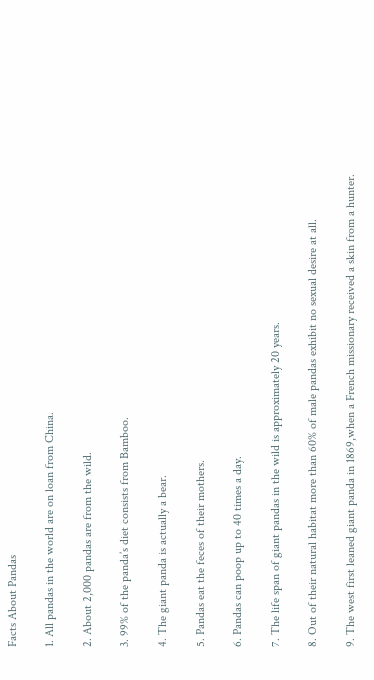Facts About Pandas

1. All pandas in the world are on loan from China.

2. About 2,000 pandas are from the wild.

3. 99% of the panda’s diet consists from Bamboo.

4. The giant panda is actually a bear.

5. Pandas eat the feces of their mothers.

6. Pandas can poop up to 40 times a day.

7. The life span of giant pandas in the wild is approximately 20 years.

8. Out of their natural habitat more than 60% of male pandas exhibit no sexual desire at all.

9. The west first leaned giant panda in 1869,when a French missionary received a skin from a hunter.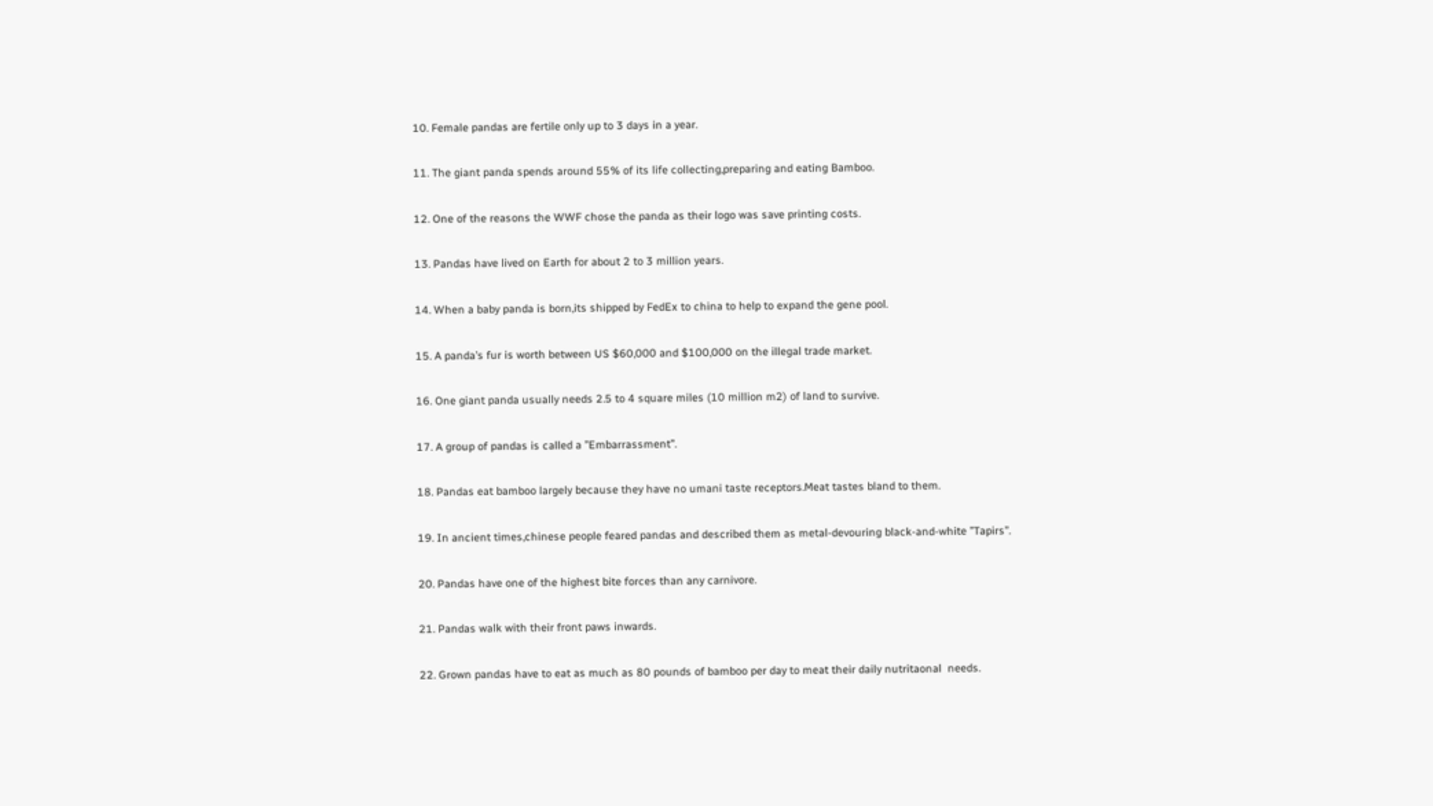10. Female pandas are fertile only up to 3 days in a year.

11. The giant panda spends around 55% of its life collecting,preparing and eating Bamboo.

12. One of the reasons the WWF chose the panda as their logo was save printing costs.

13. Pandas have lived on Earth for about 2 to 3 million years.

14. When a baby panda is born,its shipped by FedEx to china to help to expand the gene pool.

15. A panda’s fur is worth between US $60,000 and $100,000 on the illegal trade market.

16. One giant panda usually needs 2.5 to 4 square miles (10 million m2) of land to survive.

17. A group of pandas is called a ”Embarrassment”.

18. Pandas eat bamboo largely because they have no umani taste receptors.Meat tastes bland to them.

19. In ancient times,chinese people feared pandas and described them as metal-devouring black-and-white ”Tapirs”.

20. Pandas have one of the highest bite forces than any carnivore.

21. Pandas walk with their front paws inwards.

22. Grown pandas have to eat as much as 80 pounds of bamboo per day to meat their daily nutritaonal  needs.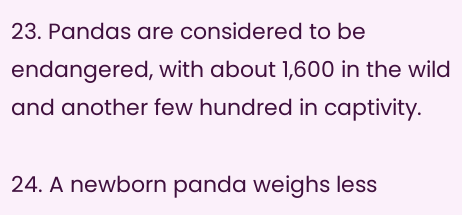23. Pandas are considered to be endangered, with about 1,600 in the wild and another few hundred in captivity.

24. A newborn panda weighs less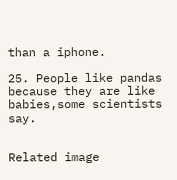than a iphone.

25. People like pandas because they are like babies,some scientists say.


Related image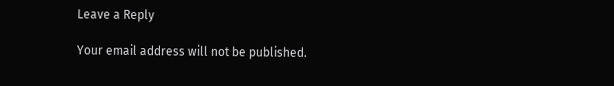Leave a Reply

Your email address will not be published.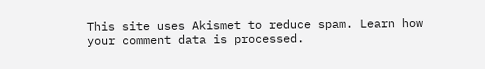This site uses Akismet to reduce spam. Learn how your comment data is processed.